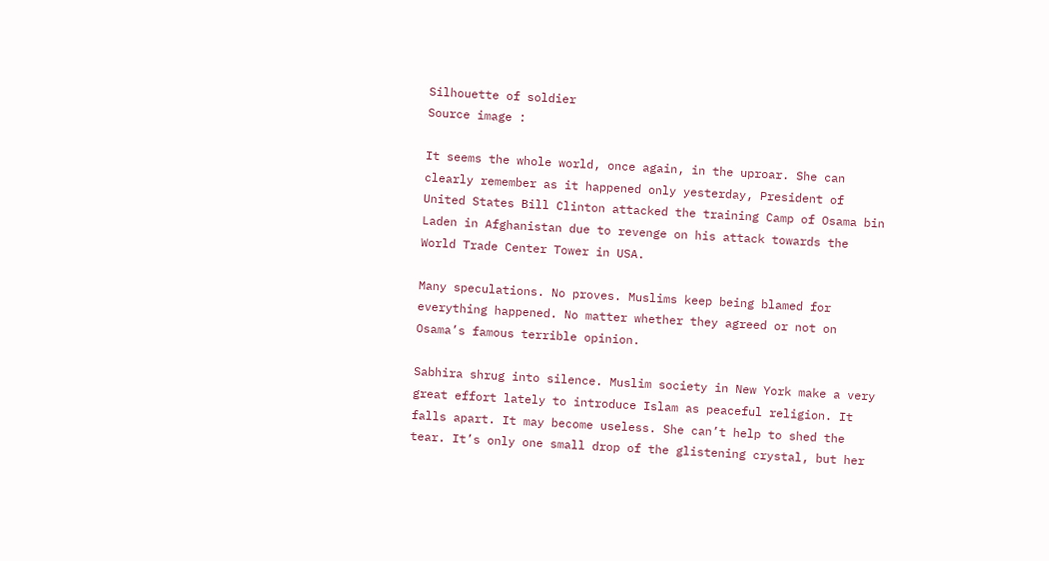Silhouette of soldier
Source image :

It seems the whole world, once again, in the uproar. She can clearly remember as it happened only yesterday, President of United States Bill Clinton attacked the training Camp of Osama bin Laden in Afghanistan due to revenge on his attack towards the World Trade Center Tower in USA.

Many speculations. No proves. Muslims keep being blamed for everything happened. No matter whether they agreed or not on Osama’s famous terrible opinion.

Sabhira shrug into silence. Muslim society in New York make a very great effort lately to introduce Islam as peaceful religion. It falls apart. It may become useless. She can’t help to shed the tear. It’s only one small drop of the glistening crystal, but her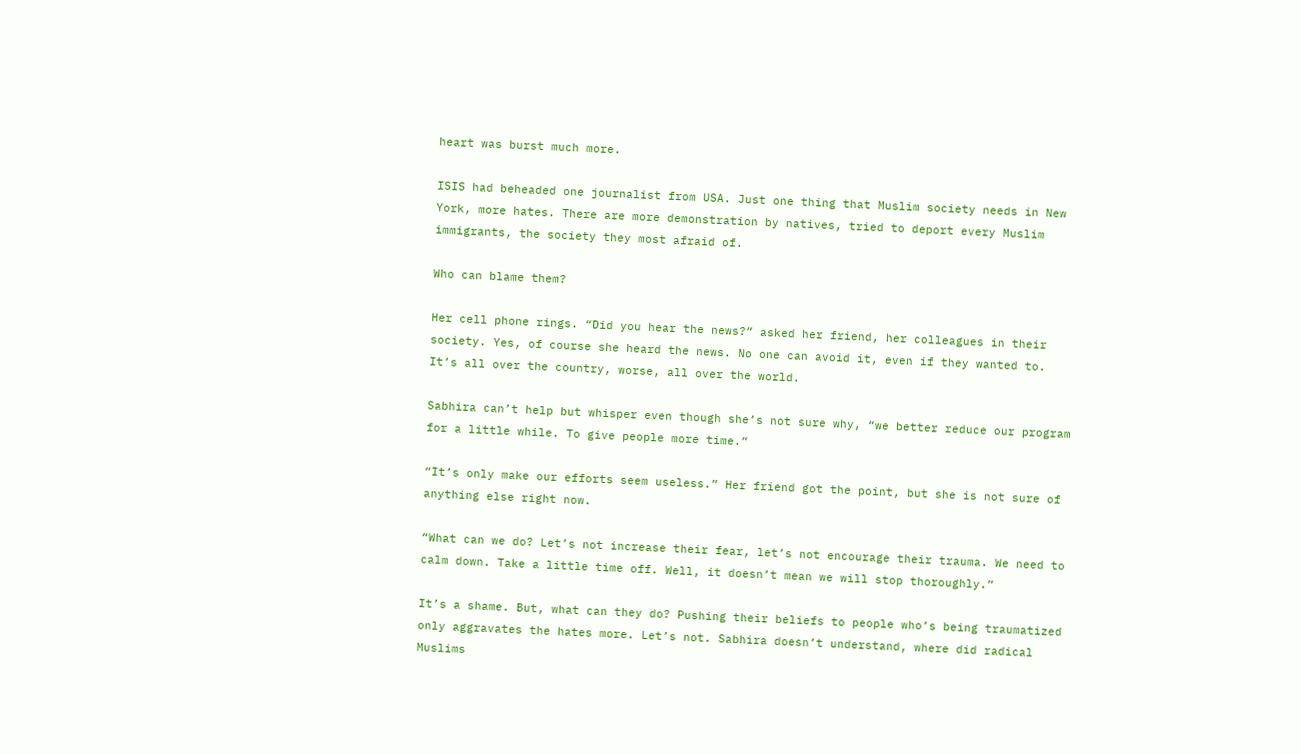heart was burst much more.

ISIS had beheaded one journalist from USA. Just one thing that Muslim society needs in New York, more hates. There are more demonstration by natives, tried to deport every Muslim immigrants, the society they most afraid of.

Who can blame them?

Her cell phone rings. “Did you hear the news?” asked her friend, her colleagues in their society. Yes, of course she heard the news. No one can avoid it, even if they wanted to. It’s all over the country, worse, all over the world.

Sabhira can’t help but whisper even though she’s not sure why, “we better reduce our program for a little while. To give people more time.”

“It’s only make our efforts seem useless.” Her friend got the point, but she is not sure of anything else right now.

“What can we do? Let’s not increase their fear, let’s not encourage their trauma. We need to calm down. Take a little time off. Well, it doesn’t mean we will stop thoroughly.”

It’s a shame. But, what can they do? Pushing their beliefs to people who’s being traumatized only aggravates the hates more. Let’s not. Sabhira doesn’t understand, where did radical Muslims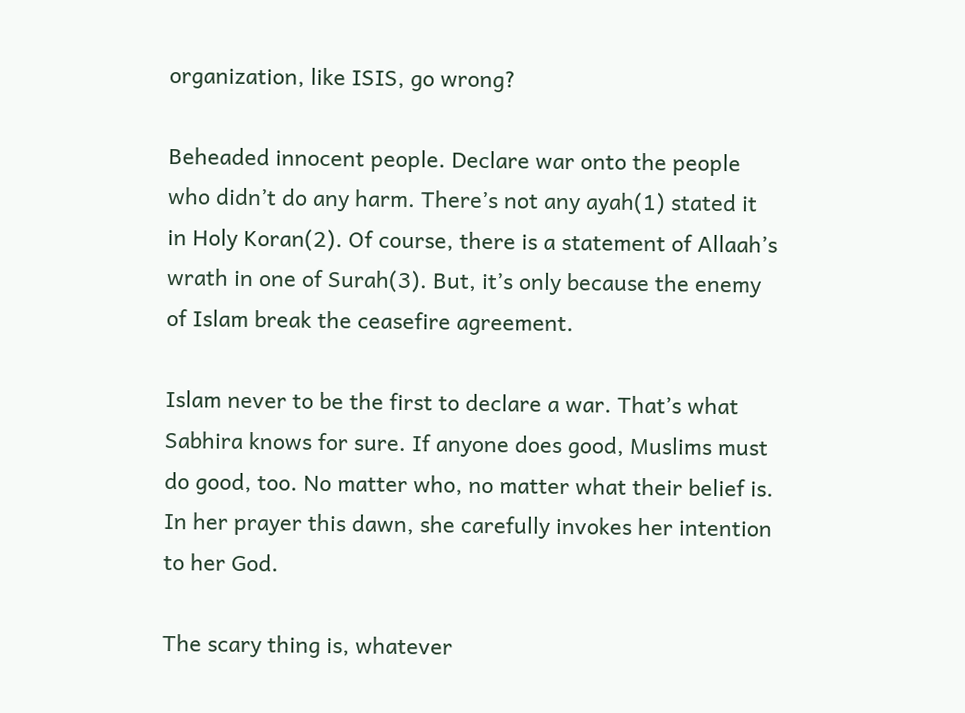organization, like ISIS, go wrong?

Beheaded innocent people. Declare war onto the people who didn’t do any harm. There’s not any ayah(1) stated it in Holy Koran(2). Of course, there is a statement of Allaah’s wrath in one of Surah(3). But, it’s only because the enemy of Islam break the ceasefire agreement.

Islam never to be the first to declare a war. That’s what Sabhira knows for sure. If anyone does good, Muslims must do good, too. No matter who, no matter what their belief is. In her prayer this dawn, she carefully invokes her intention to her God.

The scary thing is, whatever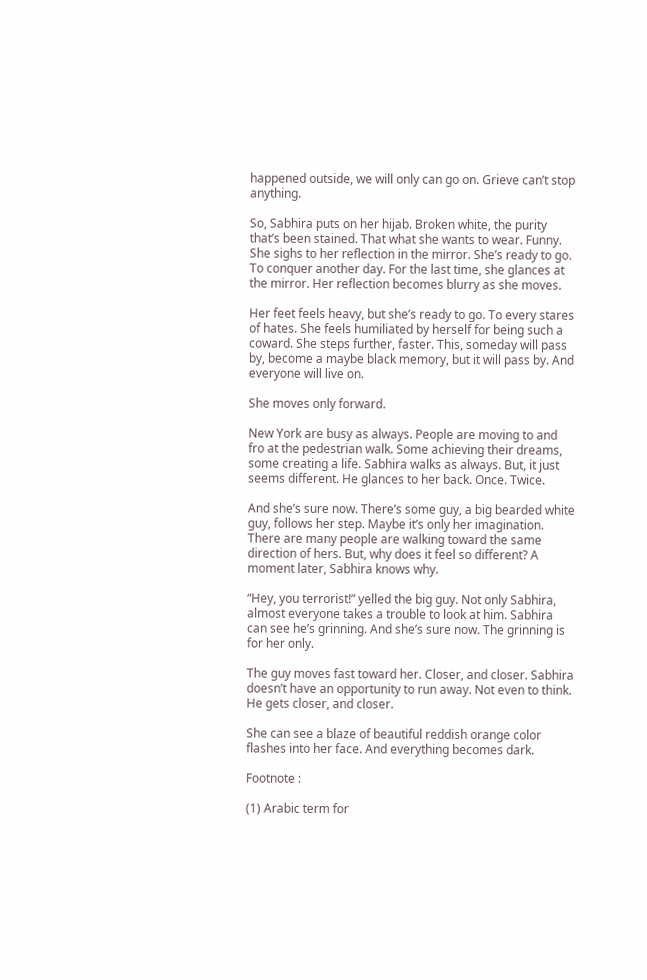happened outside, we will only can go on. Grieve can’t stop anything.

So, Sabhira puts on her hijab. Broken white, the purity that’s been stained. That what she wants to wear. Funny. She sighs to her reflection in the mirror. She’s ready to go. To conquer another day. For the last time, she glances at the mirror. Her reflection becomes blurry as she moves.

Her feet feels heavy, but she’s ready to go. To every stares of hates. She feels humiliated by herself for being such a coward. She steps further, faster. This, someday will pass by, become a maybe black memory, but it will pass by. And everyone will live on.

She moves only forward.

New York are busy as always. People are moving to and fro at the pedestrian walk. Some achieving their dreams, some creating a life. Sabhira walks as always. But, it just seems different. He glances to her back. Once. Twice.

And she’s sure now. There’s some guy, a big bearded white guy, follows her step. Maybe it’s only her imagination. There are many people are walking toward the same direction of hers. But, why does it feel so different? A moment later, Sabhira knows why.

“Hey, you terrorist!” yelled the big guy. Not only Sabhira, almost everyone takes a trouble to look at him. Sabhira can see he’s grinning. And she’s sure now. The grinning is for her only.

The guy moves fast toward her. Closer, and closer. Sabhira doesn’t have an opportunity to run away. Not even to think. He gets closer, and closer.

She can see a blaze of beautiful reddish orange color flashes into her face. And everything becomes dark.

Footnote :

(1) Arabic term for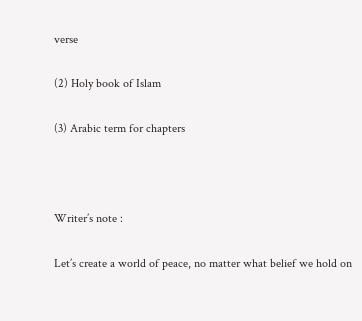verse

(2) Holy book of Islam

(3) Arabic term for chapters



Writer’s note :

Let’s create a world of peace, no matter what belief we hold on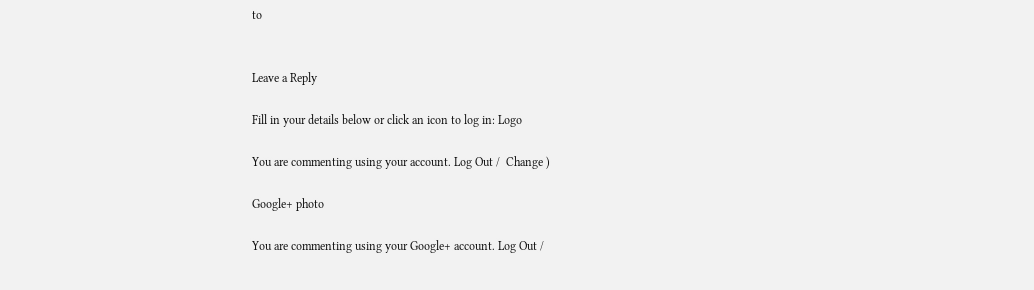to


Leave a Reply

Fill in your details below or click an icon to log in: Logo

You are commenting using your account. Log Out /  Change )

Google+ photo

You are commenting using your Google+ account. Log Out /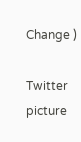Change )

Twitter picture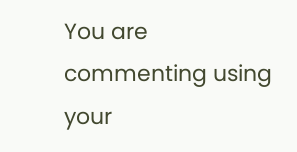You are commenting using your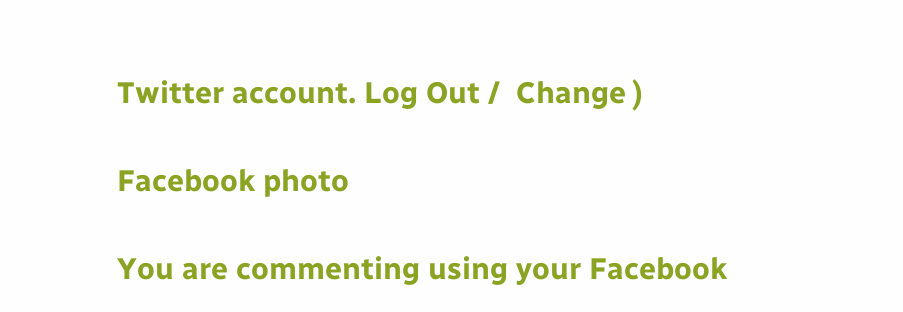Twitter account. Log Out /  Change )

Facebook photo

You are commenting using your Facebook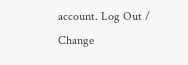account. Log Out /  Change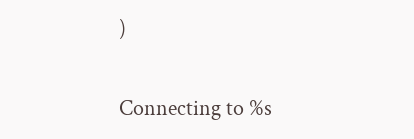)


Connecting to %s